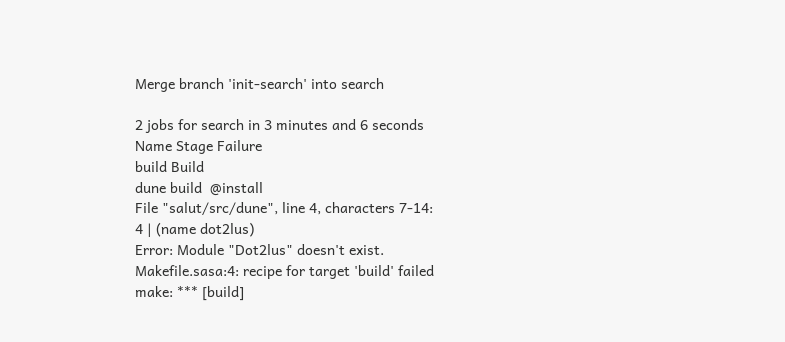Merge branch 'init-search' into search

2 jobs for search in 3 minutes and 6 seconds
Name Stage Failure
build Build
dune build  @install
File "salut/src/dune", line 4, characters 7-14:
4 | (name dot2lus)
Error: Module "Dot2lus" doesn't exist.
Makefile.sasa:4: recipe for target 'build' failed
make: *** [build]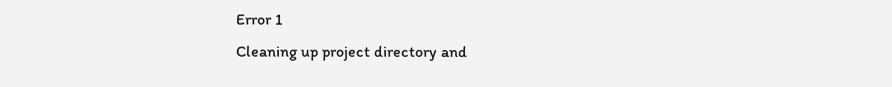Error 1
Cleaning up project directory and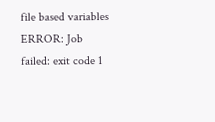file based variables
ERROR: Job failed: exit code 1